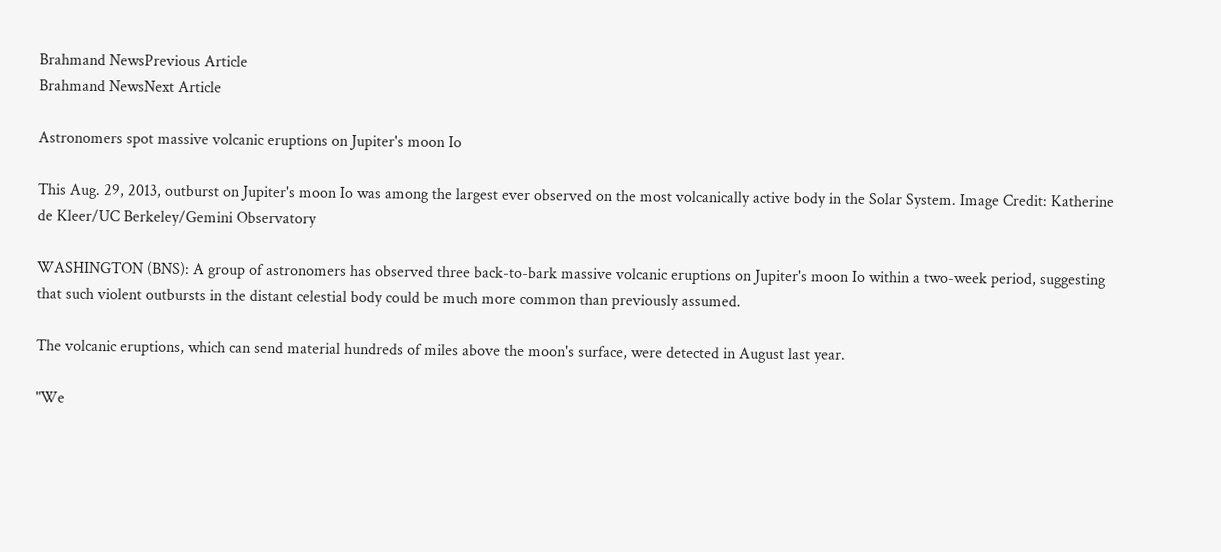Brahmand NewsPrevious Article
Brahmand NewsNext Article

Astronomers spot massive volcanic eruptions on Jupiter's moon Io

This Aug. 29, 2013, outburst on Jupiter's moon Io was among the largest ever observed on the most volcanically active body in the Solar System. Image Credit: Katherine de Kleer/UC Berkeley/Gemini Observatory

WASHINGTON (BNS): A group of astronomers has observed three back-to-bark massive volcanic eruptions on Jupiter's moon Io within a two-week period, suggesting that such violent outbursts in the distant celestial body could be much more common than previously assumed.

The volcanic eruptions, which can send material hundreds of miles above the moon's surface, were detected in August last year.

"We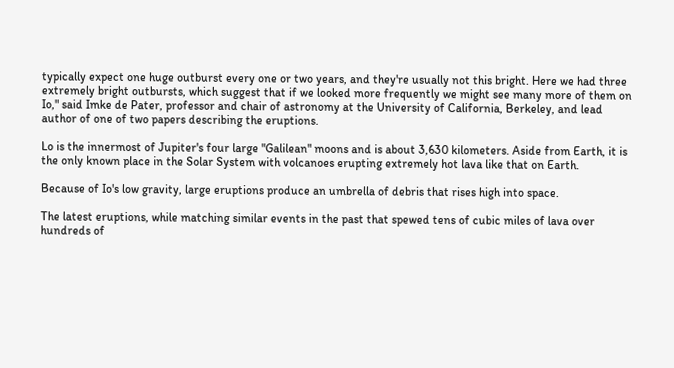typically expect one huge outburst every one or two years, and they're usually not this bright. Here we had three extremely bright outbursts, which suggest that if we looked more frequently we might see many more of them on Io," said Imke de Pater, professor and chair of astronomy at the University of California, Berkeley, and lead author of one of two papers describing the eruptions.

Lo is the innermost of Jupiter's four large "Galilean" moons and is about 3,630 kilometers. Aside from Earth, it is the only known place in the Solar System with volcanoes erupting extremely hot lava like that on Earth.

Because of Io's low gravity, large eruptions produce an umbrella of debris that rises high into space.

The latest eruptions, while matching similar events in the past that spewed tens of cubic miles of lava over hundreds of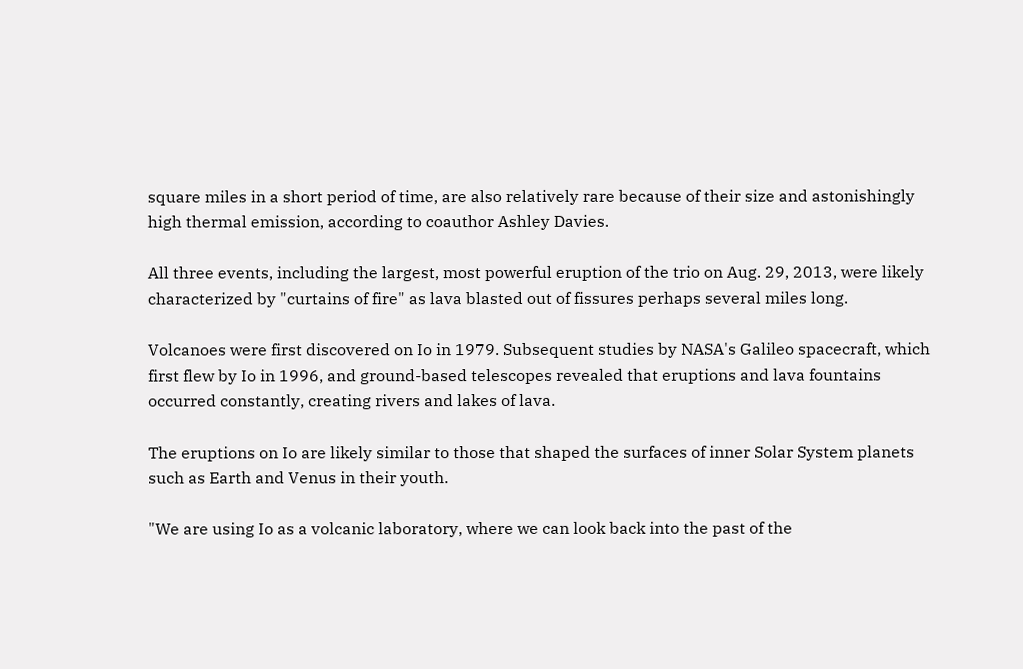square miles in a short period of time, are also relatively rare because of their size and astonishingly high thermal emission, according to coauthor Ashley Davies.

All three events, including the largest, most powerful eruption of the trio on Aug. 29, 2013, were likely characterized by "curtains of fire" as lava blasted out of fissures perhaps several miles long.

Volcanoes were first discovered on Io in 1979. Subsequent studies by NASA's Galileo spacecraft, which first flew by Io in 1996, and ground-based telescopes revealed that eruptions and lava fountains occurred constantly, creating rivers and lakes of lava.

The eruptions on Io are likely similar to those that shaped the surfaces of inner Solar System planets such as Earth and Venus in their youth.

"We are using Io as a volcanic laboratory, where we can look back into the past of the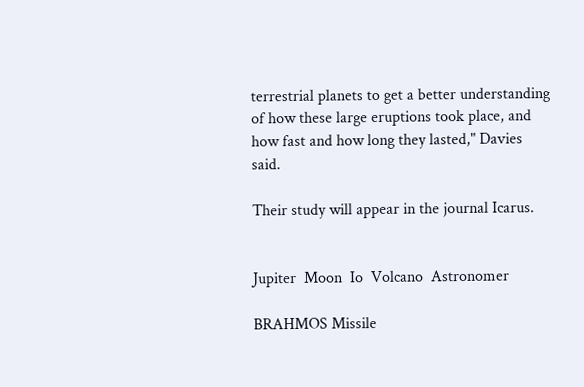terrestrial planets to get a better understanding of how these large eruptions took place, and how fast and how long they lasted," Davies said.

Their study will appear in the journal Icarus.


Jupiter  Moon  Io  Volcano  Astronomer

BRAHMOS Missile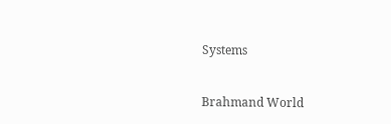Systems


Brahmand World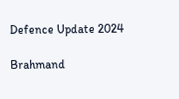Defence Update 2024

Brahmand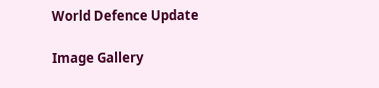World Defence Update

Image Gallery